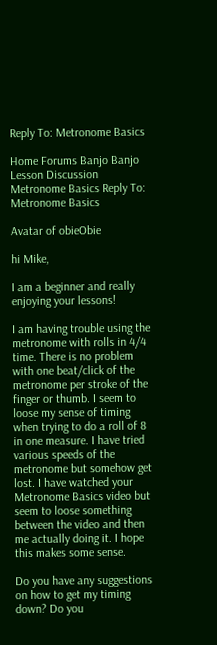Reply To: Metronome Basics

Home Forums Banjo Banjo Lesson Discussion Metronome Basics Reply To: Metronome Basics

Avatar of obieObie

hi Mike,

I am a beginner and really enjoying your lessons!

I am having trouble using the metronome with rolls in 4/4 time. There is no problem with one beat/click of the metronome per stroke of the finger or thumb. I seem to loose my sense of timing when trying to do a roll of 8 in one measure. I have tried various speeds of the metronome but somehow get lost. I have watched your Metronome Basics video but seem to loose something between the video and then me actually doing it. I hope this makes some sense.

Do you have any suggestions on how to get my timing down? Do you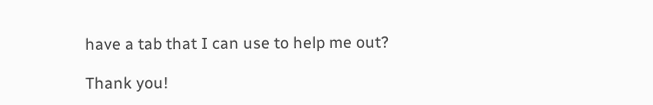have a tab that I can use to help me out?

Thank you!